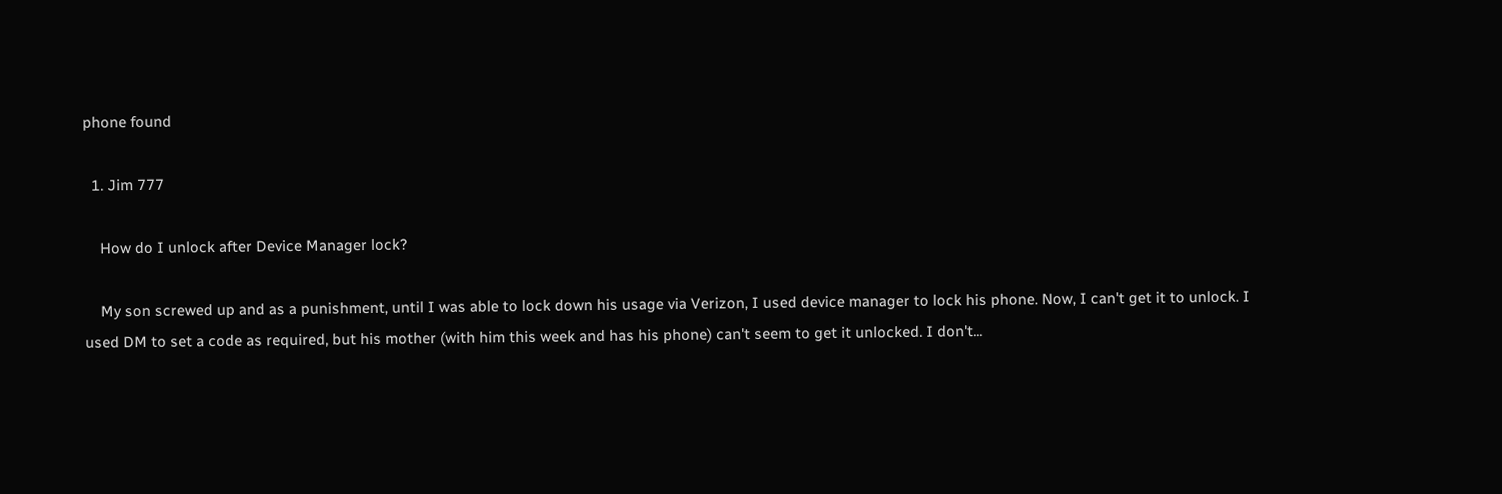phone found

  1. Jim 777

    How do I unlock after Device Manager lock?

    My son screwed up and as a punishment, until I was able to lock down his usage via Verizon, I used device manager to lock his phone. Now, I can't get it to unlock. I used DM to set a code as required, but his mother (with him this week and has his phone) can't seem to get it unlocked. I don't...